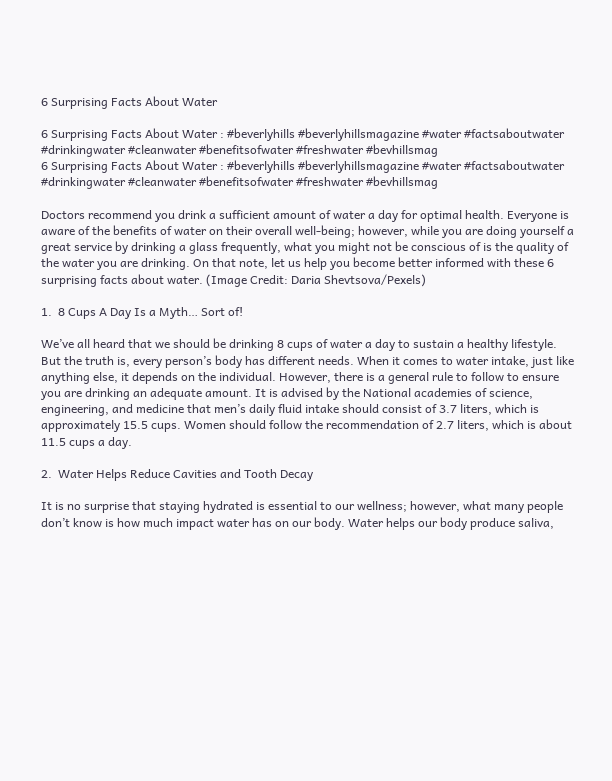6 Surprising Facts About Water

6 Surprising Facts About Water : #beverlyhills #beverlyhillsmagazine #water #factsaboutwater #drinkingwater #cleanwater #benefitsofwater #freshwater #bevhillsmag
6 Surprising Facts About Water : #beverlyhills #beverlyhillsmagazine #water #factsaboutwater #drinkingwater #cleanwater #benefitsofwater #freshwater #bevhillsmag

Doctors recommend you drink a sufficient amount of water a day for optimal health. Everyone is aware of the benefits of water on their overall well-being; however, while you are doing yourself a great service by drinking a glass frequently, what you might not be conscious of is the quality of the water you are drinking. On that note, let us help you become better informed with these 6 surprising facts about water. (Image Credit: Daria Shevtsova/Pexels)

1.  8 Cups A Day Is a Myth… Sort of!

We’ve all heard that we should be drinking 8 cups of water a day to sustain a healthy lifestyle. But the truth is, every person’s body has different needs. When it comes to water intake, just like anything else, it depends on the individual. However, there is a general rule to follow to ensure you are drinking an adequate amount. It is advised by the National academies of science, engineering, and medicine that men’s daily fluid intake should consist of 3.7 liters, which is approximately 15.5 cups. Women should follow the recommendation of 2.7 liters, which is about 11.5 cups a day.

2.  Water Helps Reduce Cavities and Tooth Decay

It is no surprise that staying hydrated is essential to our wellness; however, what many people don’t know is how much impact water has on our body. Water helps our body produce saliva,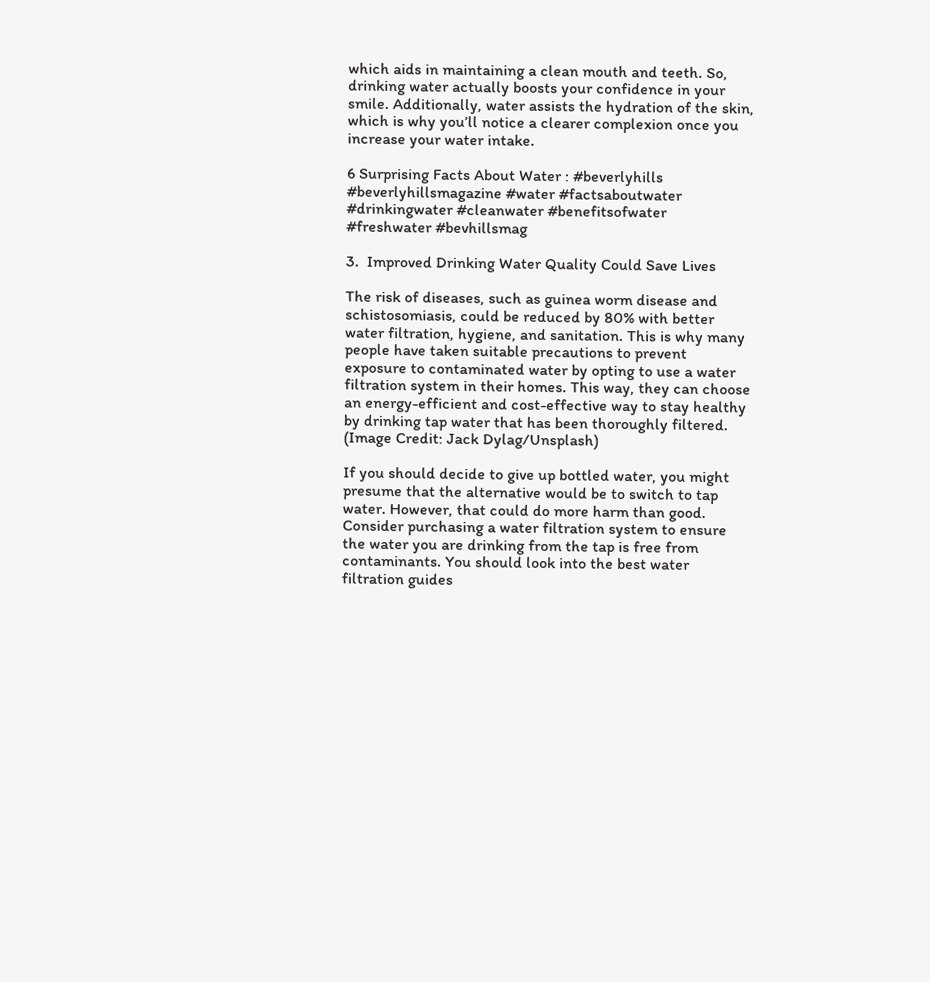which aids in maintaining a clean mouth and teeth. So, drinking water actually boosts your confidence in your smile. Additionally, water assists the hydration of the skin, which is why you’ll notice a clearer complexion once you increase your water intake.

6 Surprising Facts About Water : #beverlyhills #beverlyhillsmagazine #water #factsaboutwater #drinkingwater #cleanwater #benefitsofwater #freshwater #bevhillsmag

3.  Improved Drinking Water Quality Could Save Lives

The risk of diseases, such as guinea worm disease and schistosomiasis, could be reduced by 80% with better water filtration, hygiene, and sanitation. This is why many people have taken suitable precautions to prevent exposure to contaminated water by opting to use a water filtration system in their homes. This way, they can choose an energy-efficient and cost-effective way to stay healthy by drinking tap water that has been thoroughly filtered. (Image Credit: Jack Dylag/Unsplash)

If you should decide to give up bottled water, you might presume that the alternative would be to switch to tap water. However, that could do more harm than good. Consider purchasing a water filtration system to ensure the water you are drinking from the tap is free from contaminants. You should look into the best water filtration guides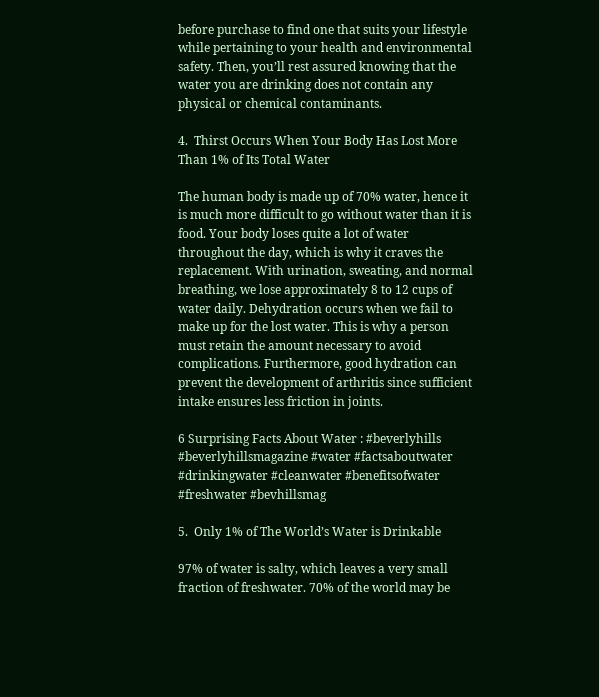before purchase to find one that suits your lifestyle while pertaining to your health and environmental safety. Then, you’ll rest assured knowing that the water you are drinking does not contain any physical or chemical contaminants.

4.  Thirst Occurs When Your Body Has Lost More Than 1% of Its Total Water

The human body is made up of 70% water, hence it is much more difficult to go without water than it is food. Your body loses quite a lot of water throughout the day, which is why it craves the replacement. With urination, sweating, and normal breathing, we lose approximately 8 to 12 cups of water daily. Dehydration occurs when we fail to make up for the lost water. This is why a person must retain the amount necessary to avoid complications. Furthermore, good hydration can prevent the development of arthritis since sufficient intake ensures less friction in joints.

6 Surprising Facts About Water : #beverlyhills #beverlyhillsmagazine #water #factsaboutwater #drinkingwater #cleanwater #benefitsofwater #freshwater #bevhillsmag

5.  Only 1% of The World’s Water is Drinkable

97% of water is salty, which leaves a very small fraction of freshwater. 70% of the world may be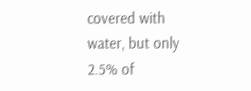covered with water, but only 2.5% of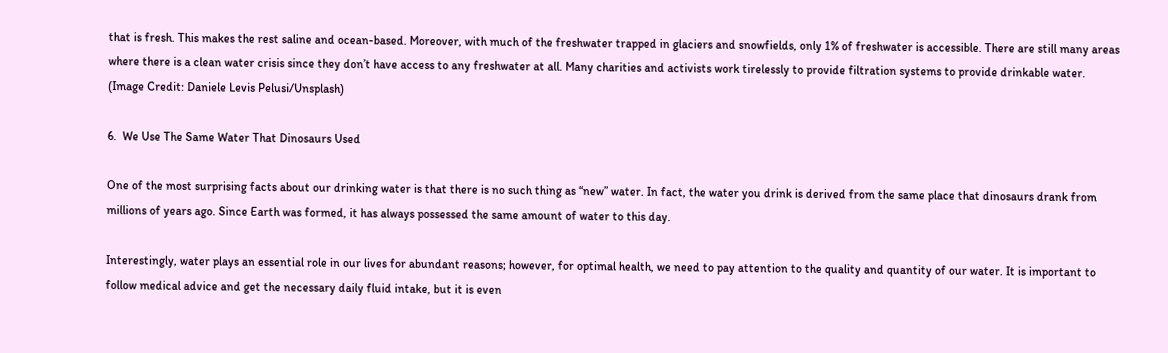that is fresh. This makes the rest saline and ocean-based. Moreover, with much of the freshwater trapped in glaciers and snowfields, only 1% of freshwater is accessible. There are still many areas where there is a clean water crisis since they don’t have access to any freshwater at all. Many charities and activists work tirelessly to provide filtration systems to provide drinkable water. (Image Credit: Daniele Levis Pelusi/Unsplash)

6.  We Use The Same Water That Dinosaurs Used

One of the most surprising facts about our drinking water is that there is no such thing as “new” water. In fact, the water you drink is derived from the same place that dinosaurs drank from millions of years ago. Since Earth was formed, it has always possessed the same amount of water to this day.

Interestingly, water plays an essential role in our lives for abundant reasons; however, for optimal health, we need to pay attention to the quality and quantity of our water. It is important to follow medical advice and get the necessary daily fluid intake, but it is even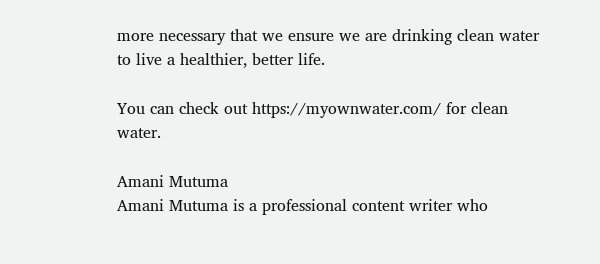more necessary that we ensure we are drinking clean water to live a healthier, better life.

You can check out https://myownwater.com/ for clean water.

Amani Mutuma
Amani Mutuma is a professional content writer who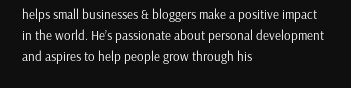helps small businesses & bloggers make a positive impact in the world. He’s passionate about personal development and aspires to help people grow through his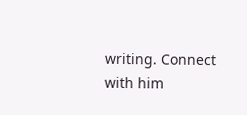writing. Connect with him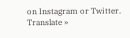on Instagram or Twitter.
Translate »